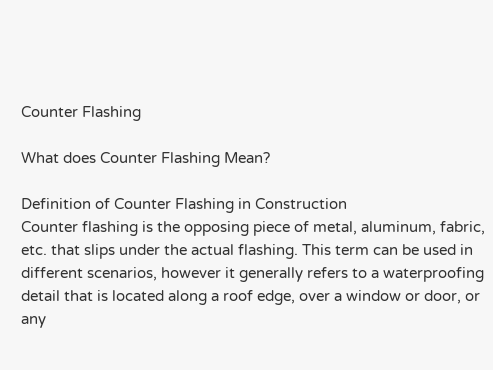Counter Flashing

What does Counter Flashing Mean?

Definition of Counter Flashing in Construction
Counter flashing is the opposing piece of metal, aluminum, fabric, etc. that slips under the actual flashing. This term can be used in different scenarios, however it generally refers to a waterproofing detail that is located along a roof edge, over a window or door, or any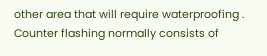other area that will require waterproofing . Counter flashing normally consists of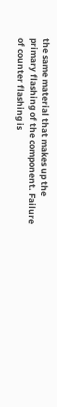the same material that makes up the primary flashing of the component. Failure of counter flashing is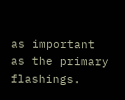as important as the primary flashings.